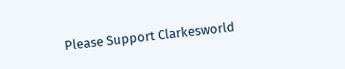Please Support Clarkesworld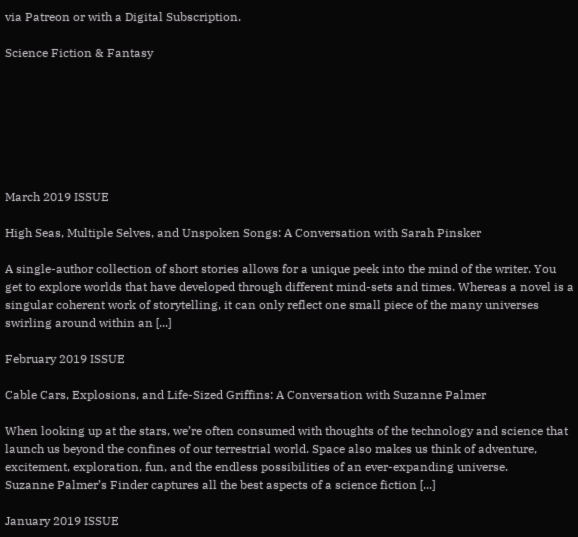via Patreon or with a Digital Subscription.

Science Fiction & Fantasy







March 2019 ISSUE

High Seas, Multiple Selves, and Unspoken Songs: A Conversation with Sarah Pinsker

A single-author collection of short stories allows for a unique peek into the mind of the writer. You get to explore worlds that have developed through different mind-sets and times. Whereas a novel is a singular coherent work of storytelling, it can only reflect one small piece of the many universes swirling around within an [...]

February 2019 ISSUE

Cable Cars, Explosions, and Life-Sized Griffins: A Conversation with Suzanne Palmer

When looking up at the stars, we’re often consumed with thoughts of the technology and science that launch us beyond the confines of our terrestrial world. Space also makes us think of adventure, excitement, exploration, fun, and the endless possibilities of an ever-expanding universe.
Suzanne Palmer’s Finder captures all the best aspects of a science fiction [...]

January 2019 ISSUE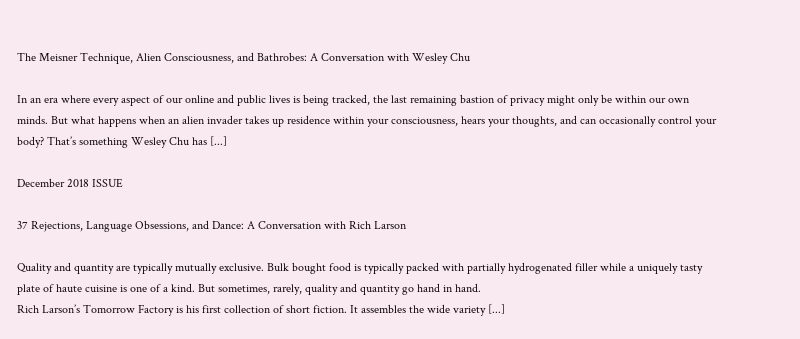The Meisner Technique, Alien Consciousness, and Bathrobes: A Conversation with Wesley Chu

In an era where every aspect of our online and public lives is being tracked, the last remaining bastion of privacy might only be within our own minds. But what happens when an alien invader takes up residence within your consciousness, hears your thoughts, and can occasionally control your body? That’s something Wesley Chu has [...]

December 2018 ISSUE

37 Rejections, Language Obsessions, and Dance: A Conversation with Rich Larson

Quality and quantity are typically mutually exclusive. Bulk bought food is typically packed with partially hydrogenated filler while a uniquely tasty plate of haute cuisine is one of a kind. But sometimes, rarely, quality and quantity go hand in hand.
Rich Larson’s Tomorrow Factory is his first collection of short fiction. It assembles the wide variety [...]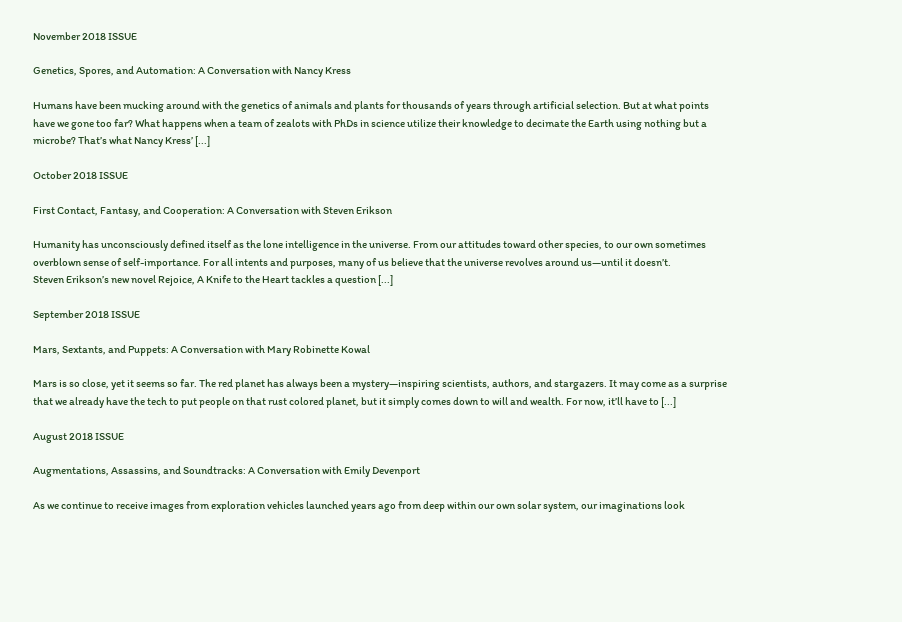November 2018 ISSUE

Genetics, Spores, and Automation: A Conversation with Nancy Kress

Humans have been mucking around with the genetics of animals and plants for thousands of years through artificial selection. But at what points have we gone too far? What happens when a team of zealots with PhDs in science utilize their knowledge to decimate the Earth using nothing but a microbe? That’s what Nancy Kress’ [...]

October 2018 ISSUE

First Contact, Fantasy, and Cooperation: A Conversation with Steven Erikson

Humanity has unconsciously defined itself as the lone intelligence in the universe. From our attitudes toward other species, to our own sometimes overblown sense of self-importance. For all intents and purposes, many of us believe that the universe revolves around us—until it doesn’t.
Steven Erikson’s new novel Rejoice, A Knife to the Heart tackles a question [...]

September 2018 ISSUE

Mars, Sextants, and Puppets: A Conversation with Mary Robinette Kowal

Mars is so close, yet it seems so far. The red planet has always been a mystery—inspiring scientists, authors, and stargazers. It may come as a surprise that we already have the tech to put people on that rust colored planet, but it simply comes down to will and wealth. For now, it’ll have to [...]

August 2018 ISSUE

Augmentations, Assassins, and Soundtracks: A Conversation with Emily Devenport

As we continue to receive images from exploration vehicles launched years ago from deep within our own solar system, our imaginations look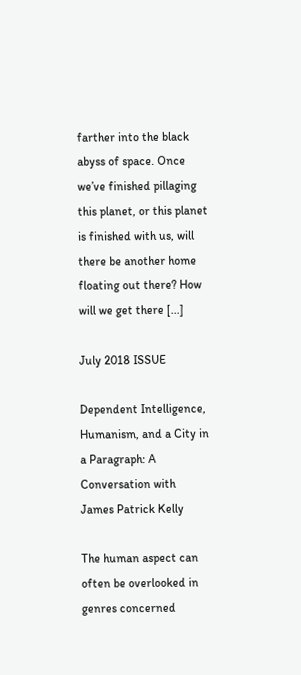farther into the black abyss of space. Once we’ve finished pillaging this planet, or this planet is finished with us, will there be another home floating out there? How will we get there [...]

July 2018 ISSUE

Dependent Intelligence, Humanism, and a City in a Paragraph: A Conversation with James Patrick Kelly

The human aspect can often be overlooked in genres concerned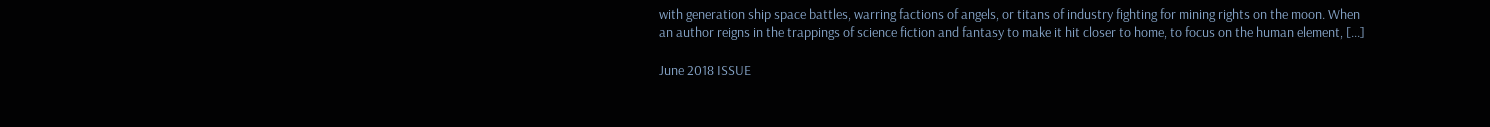with generation ship space battles, warring factions of angels, or titans of industry fighting for mining rights on the moon. When an author reigns in the trappings of science fiction and fantasy to make it hit closer to home, to focus on the human element, [...]

June 2018 ISSUE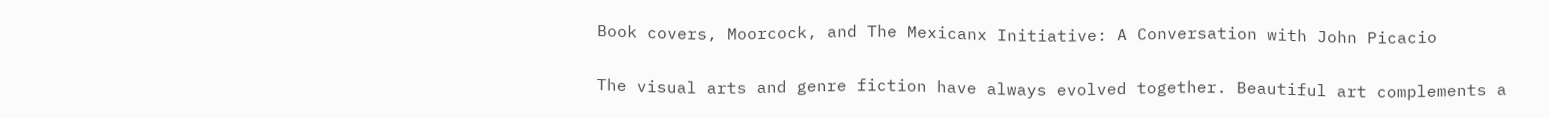Book covers, Moorcock, and The Mexicanx Initiative: A Conversation with John Picacio

The visual arts and genre fiction have always evolved together. Beautiful art complements a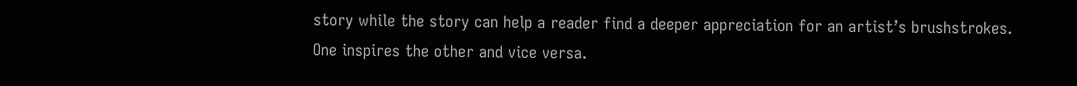story while the story can help a reader find a deeper appreciation for an artist’s brushstrokes. One inspires the other and vice versa.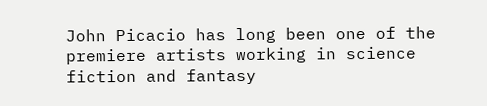John Picacio has long been one of the premiere artists working in science fiction and fantasy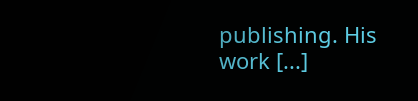publishing. His work [...]